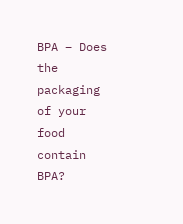BPA – Does the packaging of your food contain BPA?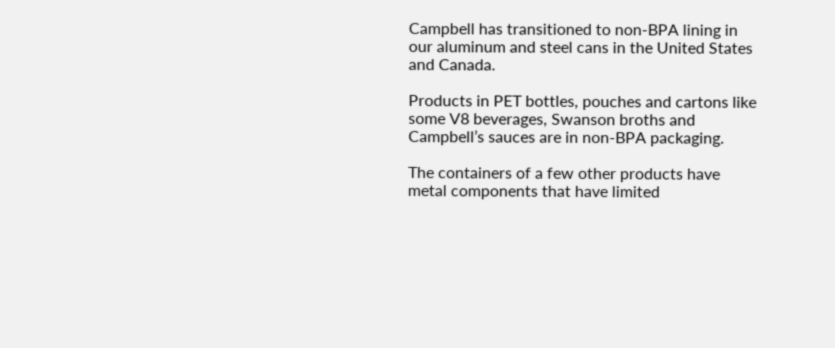Campbell has transitioned to non-BPA lining in our aluminum and steel cans in the United States and Canada.

Products in PET bottles, pouches and cartons like some V8 beverages, Swanson broths and Campbell’s sauces are in non-BPA packaging.

The containers of a few other products have metal components that have limited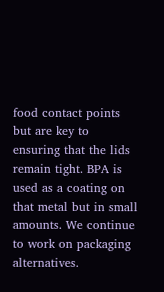food contact points but are key to ensuring that the lids remain tight. BPA is used as a coating on that metal but in small amounts. We continue to work on packaging alternatives.